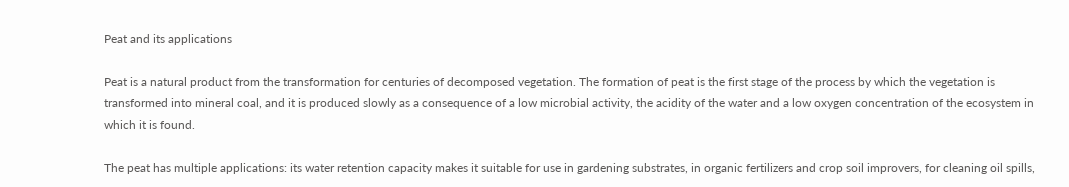Peat and its applications

Peat is a natural product from the transformation for centuries of decomposed vegetation. The formation of peat is the first stage of the process by which the vegetation is transformed into mineral coal, and it is produced slowly as a consequence of a low microbial activity, the acidity of the water and a low oxygen concentration of the ecosystem in which it is found.

The peat has multiple applications: its water retention capacity makes it suitable for use in gardening substrates, in organic fertilizers and crop soil improvers, for cleaning oil spills,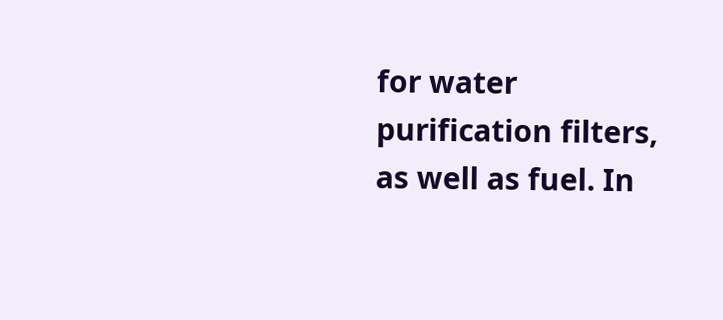for water purification filters, as well as fuel. In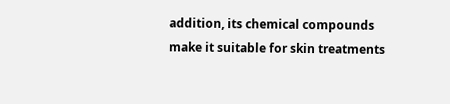addition, its chemical compounds make it suitable for skin treatments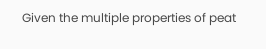Given the multiple properties of peat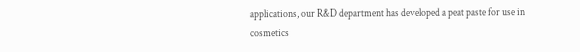applications, our R&D department has developed a peat paste for use in cosmetics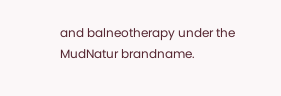and balneotherapy under the MudNatur brandname.